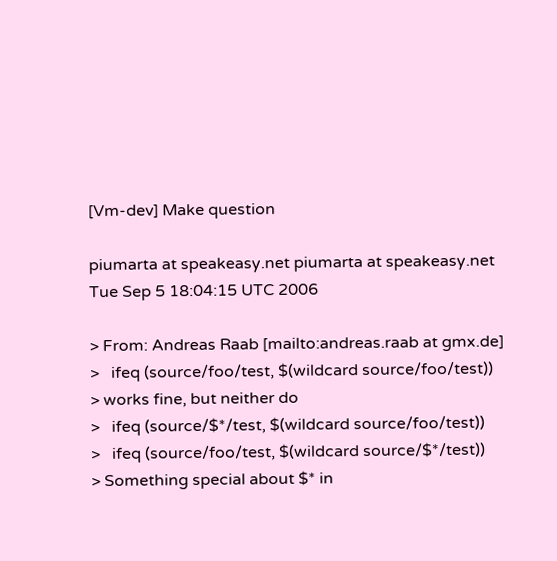[Vm-dev] Make question

piumarta at speakeasy.net piumarta at speakeasy.net
Tue Sep 5 18:04:15 UTC 2006

> From: Andreas Raab [mailto:andreas.raab at gmx.de]
>   ifeq (source/foo/test, $(wildcard source/foo/test))
> works fine, but neither do
>   ifeq (source/$*/test, $(wildcard source/foo/test))
>   ifeq (source/foo/test, $(wildcard source/$*/test))
> Something special about $* in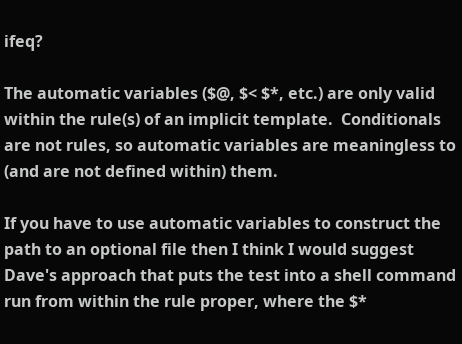ifeq?

The automatic variables ($@, $< $*, etc.) are only valid within the rule(s) of an implicit template.  Conditionals are not rules, so automatic variables are meaningless to (and are not defined within) them.

If you have to use automatic variables to construct the path to an optional file then I think I would suggest Dave's approach that puts the test into a shell command run from within the rule proper, where the $*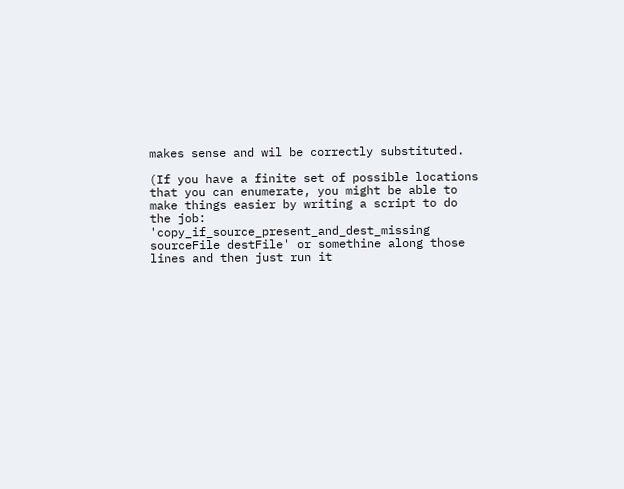makes sense and wil be correctly substituted.

(If you have a finite set of possible locations that you can enumerate, you might be able to make things easier by writing a script to do the job: 'copy_if_source_present_and_dest_missing sourceFile destFile' or somethine along those lines and then just run it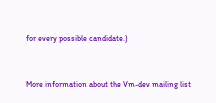for every possible candidate.)


More information about the Vm-dev mailing list